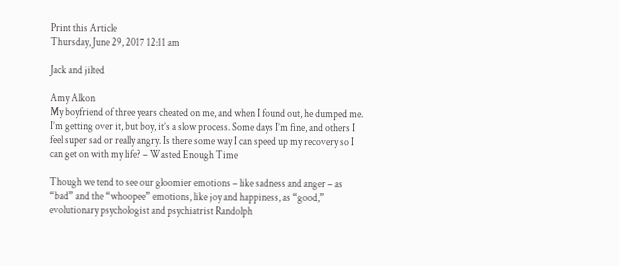Print this Article
Thursday, June 29, 2017 12:11 am

Jack and jilted

Amy Alkon
My boyfriend of three years cheated on me, and when I found out, he dumped me. I’m getting over it, but boy, it’s a slow process. Some days I’m fine, and others I feel super sad or really angry. Is there some way I can speed up my recovery so I can get on with my life? – Wasted Enough Time

Though we tend to see our gloomier emotions – like sadness and anger – as “bad” and the “whoopee” emotions, like joy and happiness, as “good,” evolutionary psychologist and psychiatrist Randolph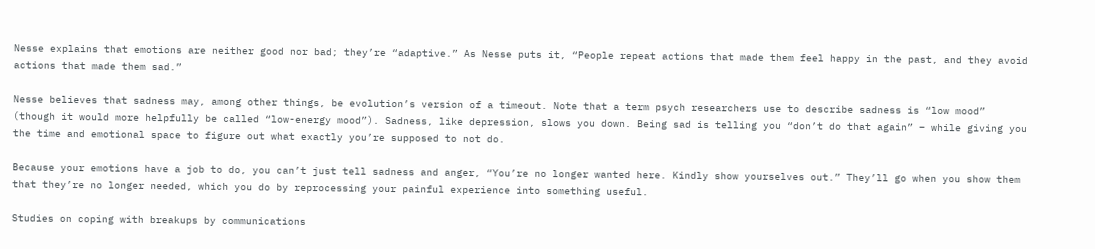Nesse explains that emotions are neither good nor bad; they’re “adaptive.” As Nesse puts it, “People repeat actions that made them feel happy in the past, and they avoid actions that made them sad.”

Nesse believes that sadness may, among other things, be evolution’s version of a timeout. Note that a term psych researchers use to describe sadness is “low mood” (though it would more helpfully be called “low-energy mood”). Sadness, like depression, slows you down. Being sad is telling you “don’t do that again” – while giving you the time and emotional space to figure out what exactly you’re supposed to not do.

Because your emotions have a job to do, you can’t just tell sadness and anger, “You’re no longer wanted here. Kindly show yourselves out.” They’ll go when you show them that they’re no longer needed, which you do by reprocessing your painful experience into something useful.

Studies on coping with breakups by communications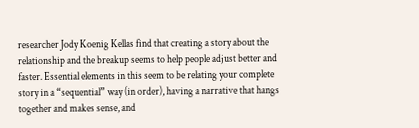researcher Jody Koenig Kellas find that creating a story about the relationship and the breakup seems to help people adjust better and faster. Essential elements in this seem to be relating your complete story in a “sequential” way (in order), having a narrative that hangs together and makes sense, and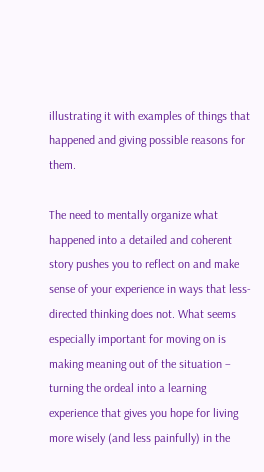illustrating it with examples of things that happened and giving possible reasons for them.

The need to mentally organize what happened into a detailed and coherent story pushes you to reflect on and make sense of your experience in ways that less-directed thinking does not. What seems especially important for moving on is making meaning out of the situation – turning the ordeal into a learning experience that gives you hope for living more wisely (and less painfully) in the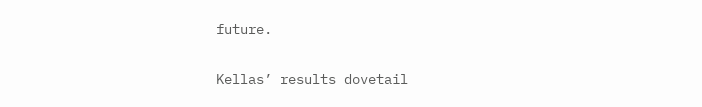future.

Kellas’ results dovetail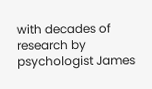with decades of research by psychologist James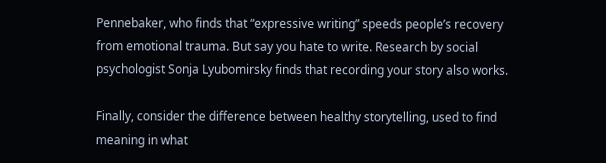Pennebaker, who finds that “expressive writing” speeds people’s recovery from emotional trauma. But say you hate to write. Research by social psychologist Sonja Lyubomirsky finds that recording your story also works.

Finally, consider the difference between healthy storytelling, used to find meaning in what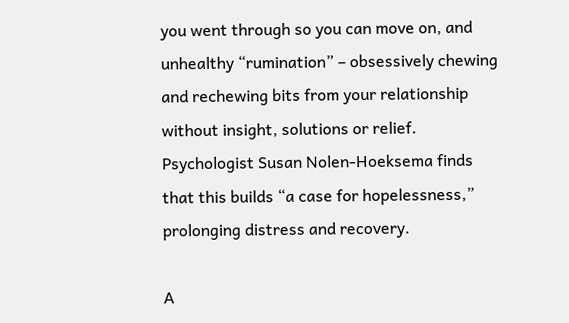you went through so you can move on, and unhealthy “rumination” – obsessively chewing and rechewing bits from your relationship without insight, solutions or relief. Psychologist Susan Nolen-Hoeksema finds that this builds “a case for hopelessness,” prolonging distress and recovery.

A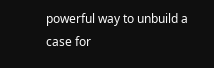powerful way to unbuild a case for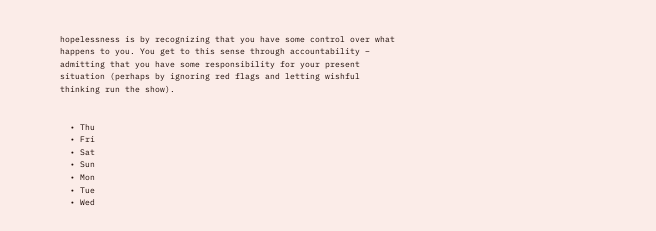hopelessness is by recognizing that you have some control over what happens to you. You get to this sense through accountability – admitting that you have some responsibility for your present situation (perhaps by ignoring red flags and letting wishful thinking run the show).


  • Thu
  • Fri
  • Sat
  • Sun
  • Mon
  • Tue
  • Wed